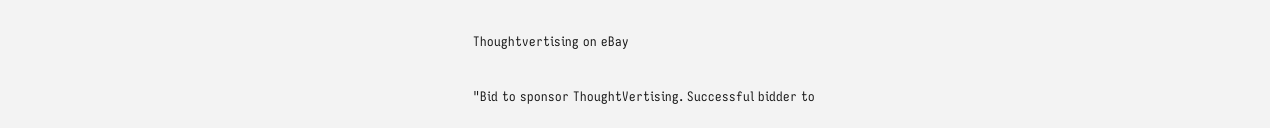Thoughtvertising on eBay

"Bid to sponsor ThoughtVertising. Successful bidder to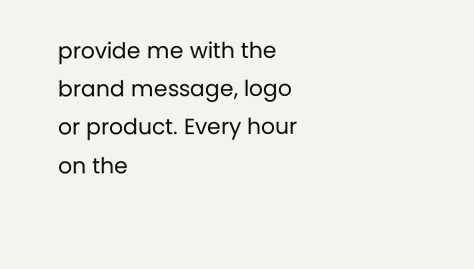provide me with the brand message, logo or product. Every hour on the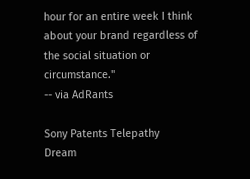hour for an entire week I think about your brand regardless of the social situation or circumstance."
-- via AdRants

Sony Patents Telepathy
Dream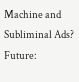Machine and Subliminal Ads?
Future: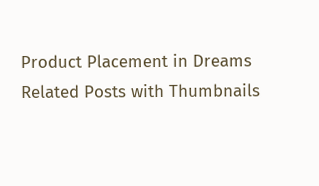Product Placement in Dreams
Related Posts with Thumbnails